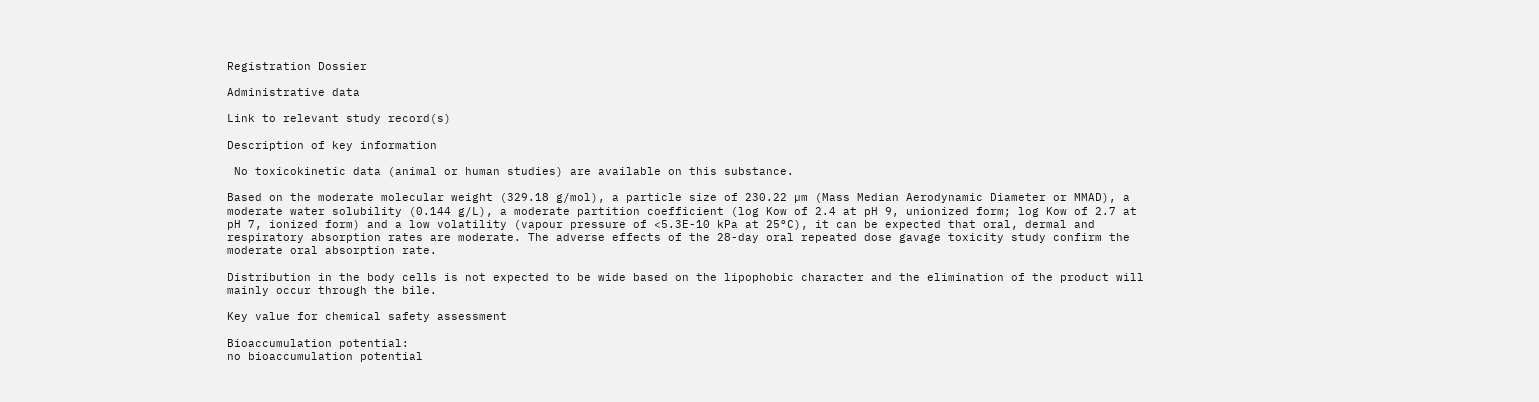Registration Dossier

Administrative data

Link to relevant study record(s)

Description of key information

 No toxicokinetic data (animal or human studies) are available on this substance.

Based on the moderate molecular weight (329.18 g/mol), a particle size of 230.22 µm (Mass Median Aerodynamic Diameter or MMAD), a moderate water solubility (0.144 g/L), a moderate partition coefficient (log Kow of 2.4 at pH 9, unionized form; log Kow of 2.7 at pH 7, ionized form) and a low volatility (vapour pressure of <5.3E-10 kPa at 25°C), it can be expected that oral, dermal and respiratory absorption rates are moderate. The adverse effects of the 28-day oral repeated dose gavage toxicity study confirm the moderate oral absorption rate.

Distribution in the body cells is not expected to be wide based on the lipophobic character and the elimination of the product will mainly occur through the bile.

Key value for chemical safety assessment

Bioaccumulation potential:
no bioaccumulation potential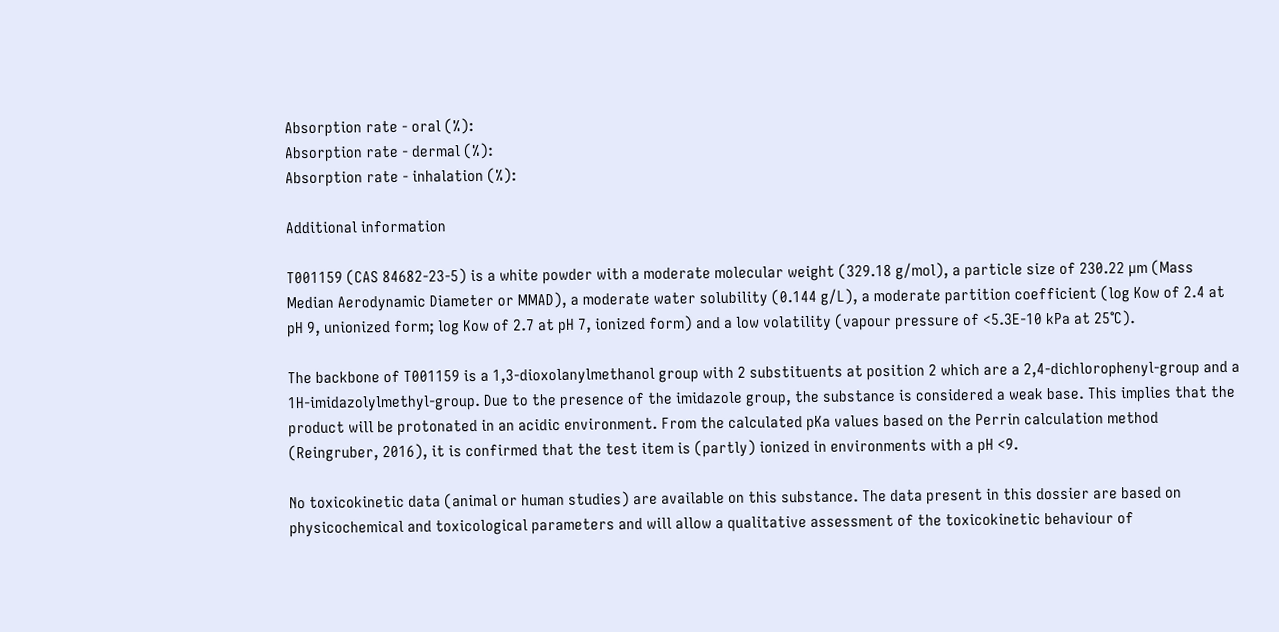Absorption rate - oral (%):
Absorption rate - dermal (%):
Absorption rate - inhalation (%):

Additional information

T001159 (CAS 84682-23-5) is a white powder with a moderate molecular weight (329.18 g/mol), a particle size of 230.22 µm (Mass Median Aerodynamic Diameter or MMAD), a moderate water solubility (0.144 g/L), a moderate partition coefficient (log Kow of 2.4 at pH 9, unionized form; log Kow of 2.7 at pH 7, ionized form) and a low volatility (vapour pressure of <5.3E-10 kPa at 25°C).

The backbone of T001159 is a 1,3-dioxolanylmethanol group with 2 substituents at position 2 which are a 2,4-dichlorophenyl-group and a 1H-imidazolylmethyl-group. Due to the presence of the imidazole group, the substance is considered a weak base. This implies that the product will be protonated in an acidic environment. From the calculated pKa values based on the Perrin calculation method (Reingruber, 2016), it is confirmed that the test item is (partly) ionized in environments with a pH <9.

No toxicokinetic data (animal or human studies) are available on this substance. The data present in this dossier are based on physicochemical and toxicological parameters and will allow a qualitative assessment of the toxicokinetic behaviour of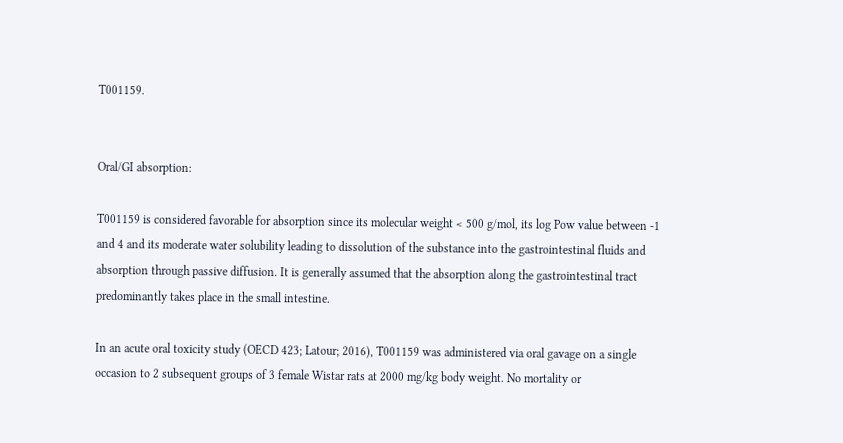T001159.


Oral/GI absorption:

T001159 is considered favorable for absorption since its molecular weight < 500 g/mol, its log Pow value between -1 and 4 and its moderate water solubility leading to dissolution of the substance into the gastrointestinal fluids and absorption through passive diffusion. It is generally assumed that the absorption along the gastrointestinal tract predominantly takes place in the small intestine.

In an acute oral toxicity study (OECD 423; Latour; 2016), T001159 was administered via oral gavage on a single occasion to 2 subsequent groups of 3 female Wistar rats at 2000 mg/kg body weight. No mortality or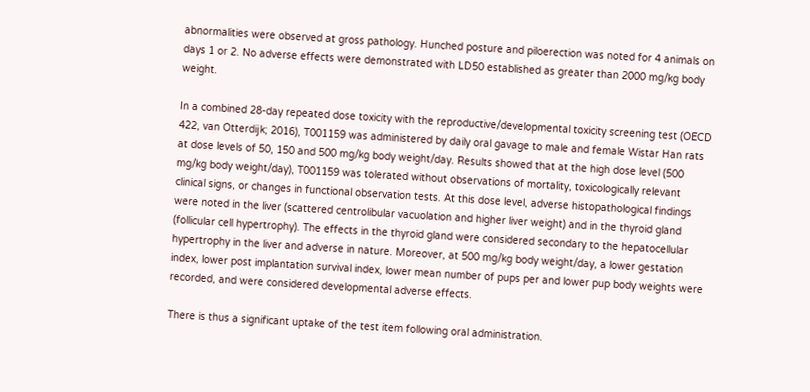abnormalities were observed at gross pathology. Hunched posture and piloerection was noted for 4 animals on days 1 or 2. No adverse effects were demonstrated with LD50 established as greater than 2000 mg/kg body weight.

In a combined 28-day repeated dose toxicity with the reproductive/developmental toxicity screening test (OECD 422, van Otterdijk; 2016), T001159 was administered by daily oral gavage to male and female Wistar Han rats at dose levels of 50, 150 and 500 mg/kg body weight/day. Results showed that at the high dose level (500 mg/kg body weight/day), T001159 was tolerated without observations of mortality, toxicologically relevant clinical signs, or changes in functional observation tests. At this dose level, adverse histopathological findings were noted in the liver (scattered centrolibular vacuolation and higher liver weight) and in the thyroid gland (follicular cell hypertrophy). The effects in the thyroid gland were considered secondary to the hepatocellular hypertrophy in the liver and adverse in nature. Moreover, at 500 mg/kg body weight/day, a lower gestation index, lower post implantation survival index, lower mean number of pups per and lower pup body weights were recorded, and were considered developmental adverse effects.

There is thus a significant uptake of the test item following oral administration.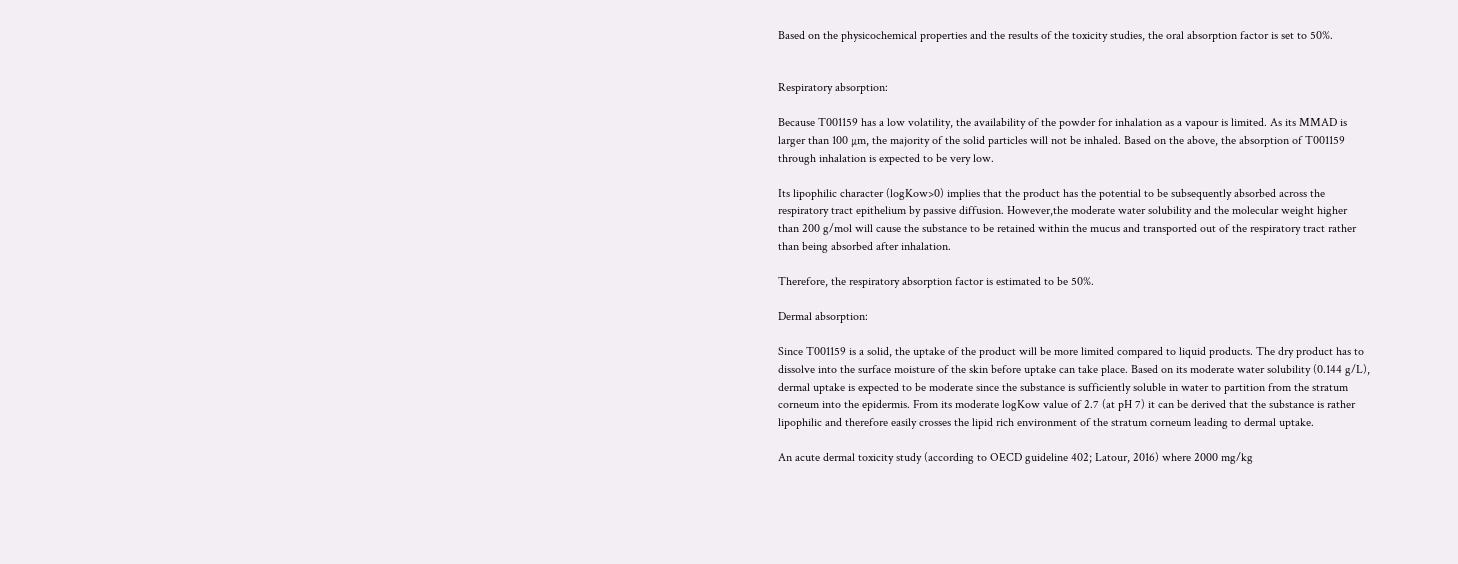Based on the physicochemical properties and the results of the toxicity studies, the oral absorption factor is set to 50%.


Respiratory absorption:

Because T001159 has a low volatility, the availability of the powder for inhalation as a vapour is limited. As its MMAD is larger than 100 µm, the majority of the solid particles will not be inhaled. Based on the above, the absorption of T001159 through inhalation is expected to be very low.

Its lipophilic character (logKow>0) implies that the product has the potential to be subsequently absorbed across the respiratory tract epithelium by passive diffusion. However,the moderate water solubility and the molecular weight higher than 200 g/mol will cause the substance to be retained within the mucus and transported out of the respiratory tract rather than being absorbed after inhalation.

Therefore, the respiratory absorption factor is estimated to be 50%.

Dermal absorption:

Since T001159 is a solid, the uptake of the product will be more limited compared to liquid products. The dry product has to dissolve into the surface moisture of the skin before uptake can take place. Based on its moderate water solubility (0.144 g/L), dermal uptake is expected to be moderate since the substance is sufficiently soluble in water to partition from the stratum corneum into the epidermis. From its moderate logKow value of 2.7 (at pH 7) it can be derived that the substance is rather lipophilic and therefore easily crosses the lipid rich environment of the stratum corneum leading to dermal uptake.

An acute dermal toxicity study (according to OECD guideline 402; Latour, 2016) where 2000 mg/kg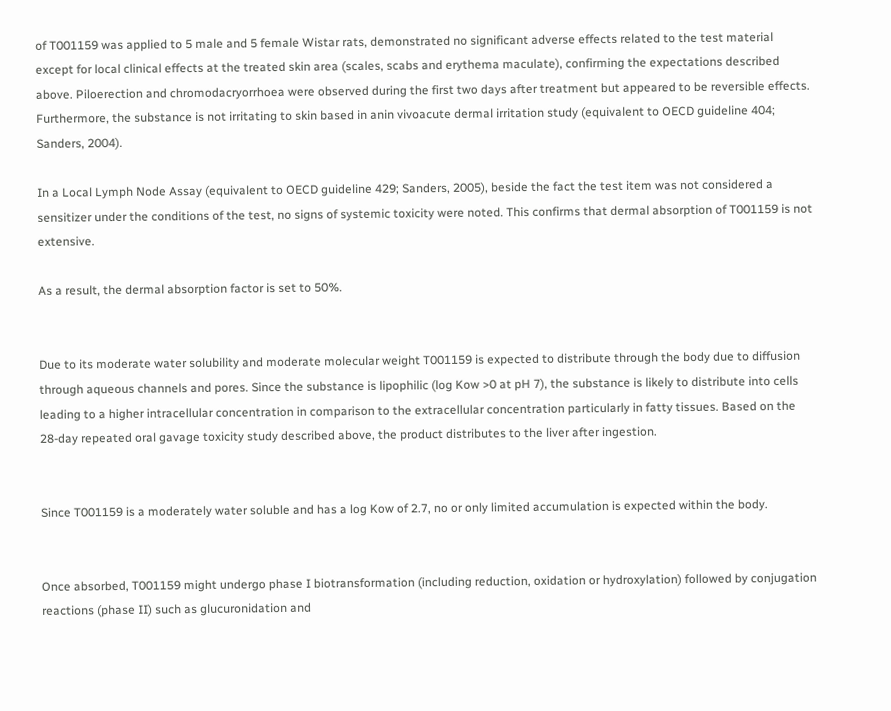of T001159 was applied to 5 male and 5 female Wistar rats, demonstrated no significant adverse effects related to the test material except for local clinical effects at the treated skin area (scales, scabs and erythema maculate), confirming the expectations described above. Piloerection and chromodacryorrhoea were observed during the first two days after treatment but appeared to be reversible effects. Furthermore, the substance is not irritating to skin based in anin vivoacute dermal irritation study (equivalent to OECD guideline 404; Sanders, 2004).

In a Local Lymph Node Assay (equivalent to OECD guideline 429; Sanders, 2005), beside the fact the test item was not considered a sensitizer under the conditions of the test, no signs of systemic toxicity were noted. This confirms that dermal absorption of T001159 is not extensive.

As a result, the dermal absorption factor is set to 50%.


Due to its moderate water solubility and moderate molecular weight T001159 is expected to distribute through the body due to diffusion through aqueous channels and pores. Since the substance is lipophilic (log Kow >0 at pH 7), the substance is likely to distribute into cells leading to a higher intracellular concentration in comparison to the extracellular concentration particularly in fatty tissues. Based on the 28-day repeated oral gavage toxicity study described above, the product distributes to the liver after ingestion.


Since T001159 is a moderately water soluble and has a log Kow of 2.7, no or only limited accumulation is expected within the body.


Once absorbed, T001159 might undergo phase I biotransformation (including reduction, oxidation or hydroxylation) followed by conjugation reactions (phase II) such as glucuronidation and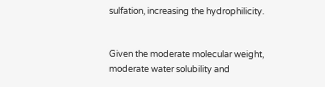sulfation, increasing the hydrophilicity.


Given the moderate molecular weight, moderate water solubility and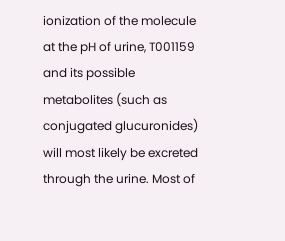ionization of the molecule at the pH of urine, T001159 and its possible metabolites (such as conjugated glucuronides) will most likely be excreted through the urine. Most of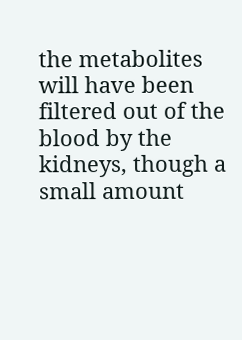the metabolites will have been filtered out of the blood by the kidneys, though a small amount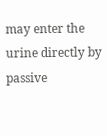may enter the urine directly by passive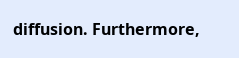diffusion. Furthermore,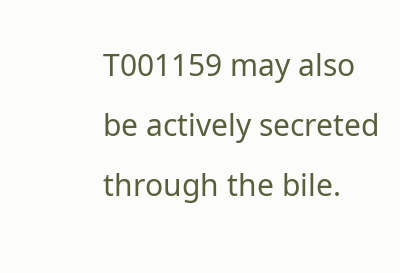T001159 may also be actively secreted through the bile.